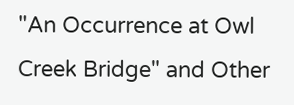"An Occurrence at Owl Creek Bridge" and Other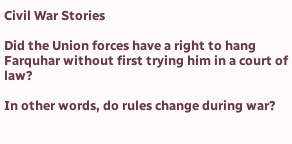Civil War Stories

Did the Union forces have a right to hang Farquhar without first trying him in a court of law?

In other words, do rules change during war?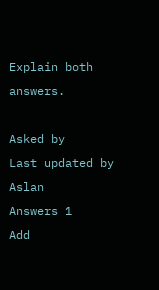Explain both answers.

Asked by
Last updated by Aslan
Answers 1
Add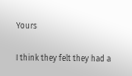Yours

I think they felt they had a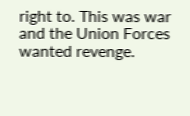right to. This was war and the Union Forces wanted revenge.